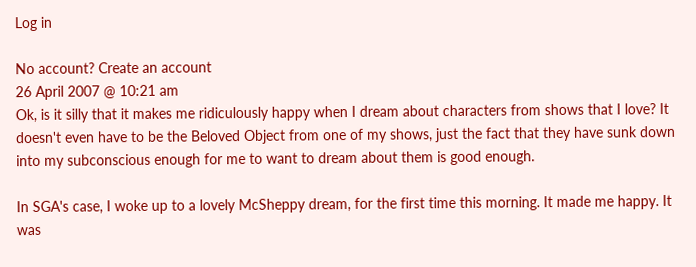Log in

No account? Create an account
26 April 2007 @ 10:21 am
Ok, is it silly that it makes me ridiculously happy when I dream about characters from shows that I love? It doesn't even have to be the Beloved Object from one of my shows, just the fact that they have sunk down into my subconscious enough for me to want to dream about them is good enough.

In SGA's case, I woke up to a lovely McSheppy dream, for the first time this morning. It made me happy. It was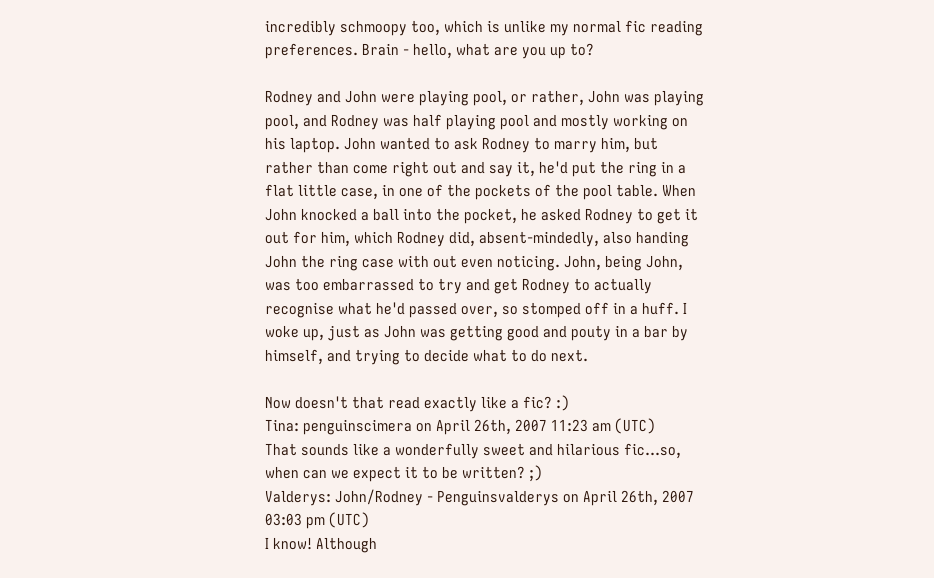incredibly schmoopy too, which is unlike my normal fic reading preferences. Brain - hello, what are you up to?

Rodney and John were playing pool, or rather, John was playing pool, and Rodney was half playing pool and mostly working on his laptop. John wanted to ask Rodney to marry him, but rather than come right out and say it, he'd put the ring in a flat little case, in one of the pockets of the pool table. When John knocked a ball into the pocket, he asked Rodney to get it out for him, which Rodney did, absent-mindedly, also handing John the ring case with out even noticing. John, being John, was too embarrassed to try and get Rodney to actually recognise what he'd passed over, so stomped off in a huff. I woke up, just as John was getting good and pouty in a bar by himself, and trying to decide what to do next.

Now doesn't that read exactly like a fic? :)
Tina: penguinscimera on April 26th, 2007 11:23 am (UTC)
That sounds like a wonderfully sweet and hilarious fic...so, when can we expect it to be written? ;)
Valderys: John/Rodney - Penguinsvalderys on April 26th, 2007 03:03 pm (UTC)
I know! Although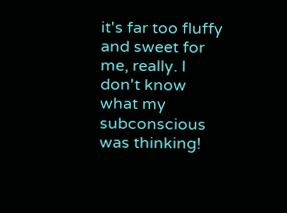it's far too fluffy and sweet for me, really. I don't know what my subconscious was thinking!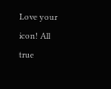Love your icon! All true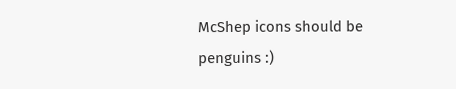McShep icons should be penguins :)